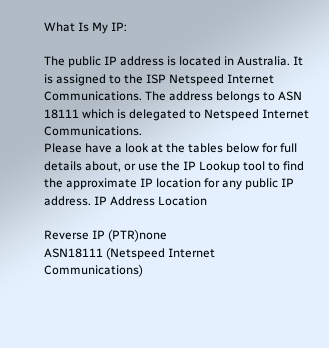What Is My IP:

The public IP address is located in Australia. It is assigned to the ISP Netspeed Internet Communications. The address belongs to ASN 18111 which is delegated to Netspeed Internet Communications.
Please have a look at the tables below for full details about, or use the IP Lookup tool to find the approximate IP location for any public IP address. IP Address Location

Reverse IP (PTR)none
ASN18111 (Netspeed Internet Communications)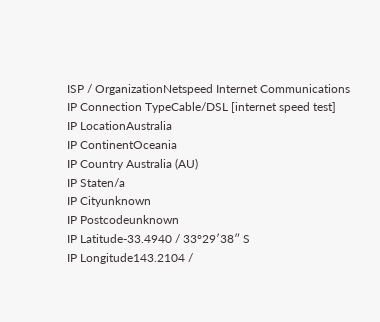ISP / OrganizationNetspeed Internet Communications
IP Connection TypeCable/DSL [internet speed test]
IP LocationAustralia
IP ContinentOceania
IP Country Australia (AU)
IP Staten/a
IP Cityunknown
IP Postcodeunknown
IP Latitude-33.4940 / 33°29′38″ S
IP Longitude143.2104 /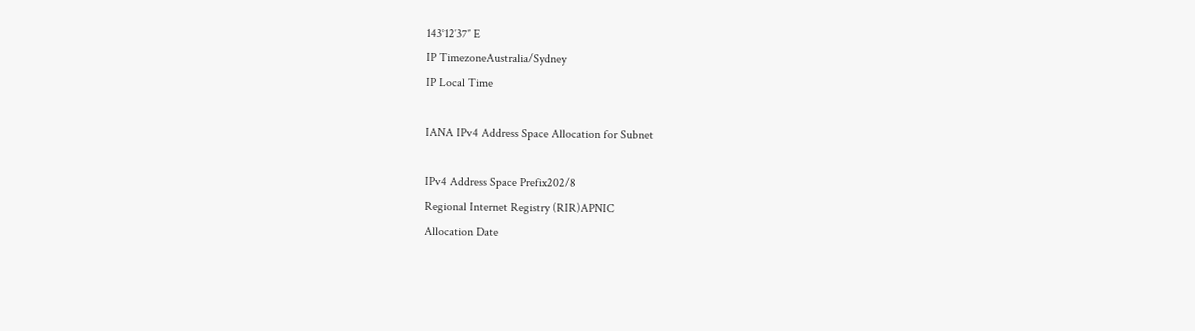143°12′37″ E
IP TimezoneAustralia/Sydney
IP Local Time

IANA IPv4 Address Space Allocation for Subnet

IPv4 Address Space Prefix202/8
Regional Internet Registry (RIR)APNIC
Allocation Date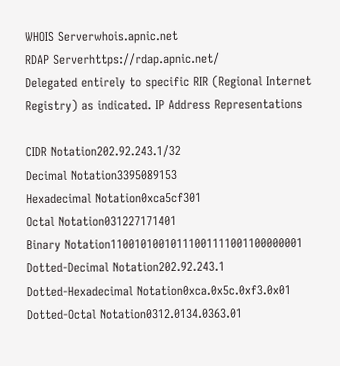WHOIS Serverwhois.apnic.net
RDAP Serverhttps://rdap.apnic.net/
Delegated entirely to specific RIR (Regional Internet Registry) as indicated. IP Address Representations

CIDR Notation202.92.243.1/32
Decimal Notation3395089153
Hexadecimal Notation0xca5cf301
Octal Notation031227171401
Binary Notation11001010010111001111001100000001
Dotted-Decimal Notation202.92.243.1
Dotted-Hexadecimal Notation0xca.0x5c.0xf3.0x01
Dotted-Octal Notation0312.0134.0363.01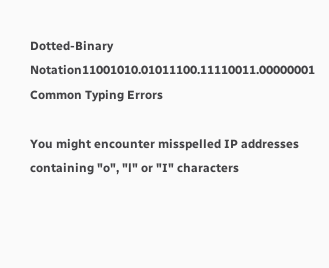Dotted-Binary Notation11001010.01011100.11110011.00000001 Common Typing Errors

You might encounter misspelled IP addresses containing "o", "l" or "I" characters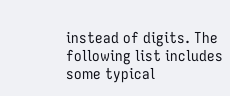instead of digits. The following list includes some typical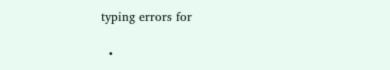typing errors for

  •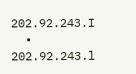202.92.243.I
  • 202.92.243.l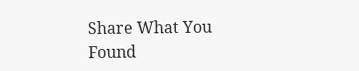Share What You Found